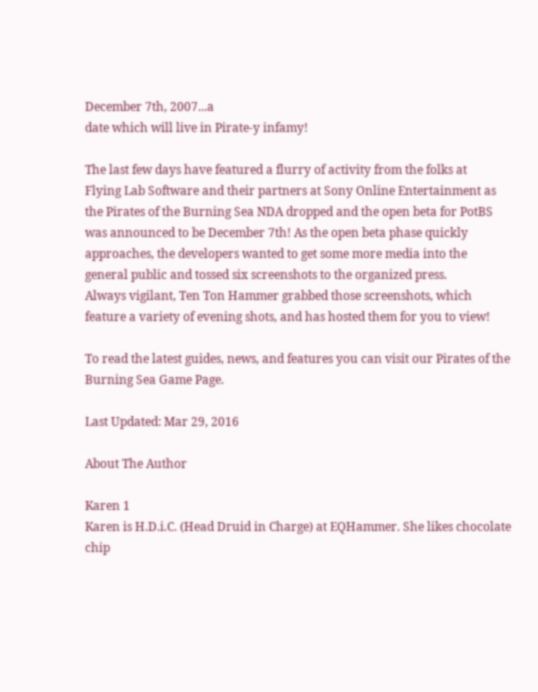December 7th, 2007...a
date which will live in Pirate-y infamy!

The last few days have featured a flurry of activity from the folks at
Flying Lab Software and their partners at Sony Online Entertainment as
the Pirates of the Burning Sea NDA dropped and the open beta for PotBS
was announced to be December 7th! As the open beta phase quickly
approaches, the developers wanted to get some more media into the
general public and tossed six screenshots to the organized press.
Always vigilant, Ten Ton Hammer grabbed those screenshots, which
feature a variety of evening shots, and has hosted them for you to view!

To read the latest guides, news, and features you can visit our Pirates of the Burning Sea Game Page.

Last Updated: Mar 29, 2016

About The Author

Karen 1
Karen is H.D.i.C. (Head Druid in Charge) at EQHammer. She likes chocolate chip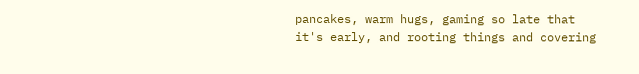pancakes, warm hugs, gaming so late that it's early, and rooting things and covering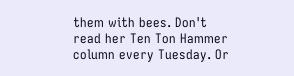them with bees. Don't read her Ten Ton Hammer column every Tuesday. Or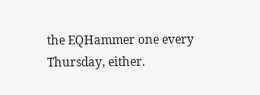the EQHammer one every Thursday, either.